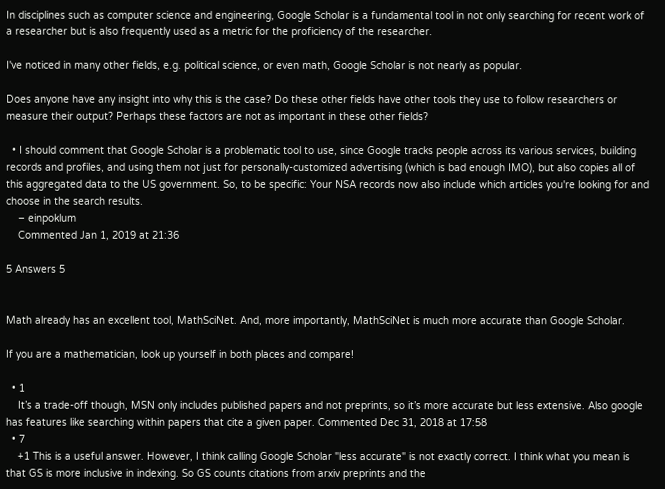In disciplines such as computer science and engineering, Google Scholar is a fundamental tool in not only searching for recent work of a researcher but is also frequently used as a metric for the proficiency of the researcher.

I've noticed in many other fields, e.g. political science, or even math, Google Scholar is not nearly as popular.

Does anyone have any insight into why this is the case? Do these other fields have other tools they use to follow researchers or measure their output? Perhaps these factors are not as important in these other fields?

  • I should comment that Google Scholar is a problematic tool to use, since Google tracks people across its various services, building records and profiles, and using them not just for personally-customized advertising (which is bad enough IMO), but also copies all of this aggregated data to the US government. So, to be specific: Your NSA records now also include which articles you're looking for and choose in the search results.
    – einpoklum
    Commented Jan 1, 2019 at 21:36

5 Answers 5


Math already has an excellent tool, MathSciNet. And, more importantly, MathSciNet is much more accurate than Google Scholar.

If you are a mathematician, look up yourself in both places and compare!

  • 1
    It’s a trade-off though, MSN only includes published papers and not preprints, so it’s more accurate but less extensive. Also google has features like searching within papers that cite a given paper. Commented Dec 31, 2018 at 17:58
  • 7
    +1 This is a useful answer. However, I think calling Google Scholar "less accurate" is not exactly correct. I think what you mean is that GS is more inclusive in indexing. So GS counts citations from arxiv preprints and the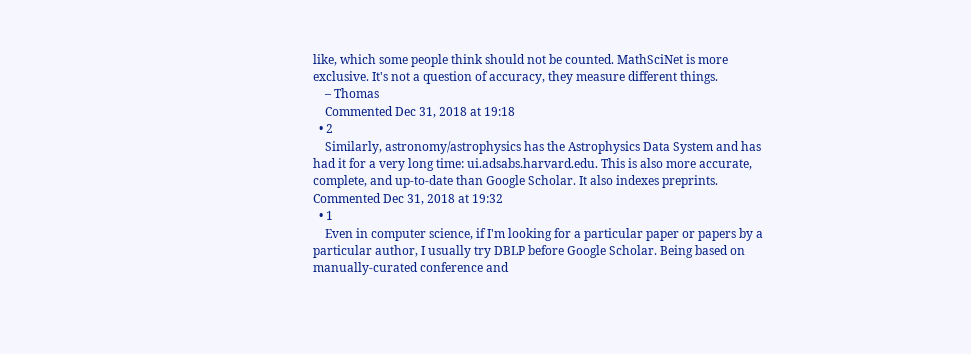like, which some people think should not be counted. MathSciNet is more exclusive. It's not a question of accuracy, they measure different things.
    – Thomas
    Commented Dec 31, 2018 at 19:18
  • 2
    Similarly, astronomy/astrophysics has the Astrophysics Data System and has had it for a very long time: ui.adsabs.harvard.edu. This is also more accurate, complete, and up-to-date than Google Scholar. It also indexes preprints. Commented Dec 31, 2018 at 19:32
  • 1
    Even in computer science, if I'm looking for a particular paper or papers by a particular author, I usually try DBLP before Google Scholar. Being based on manually-curated conference and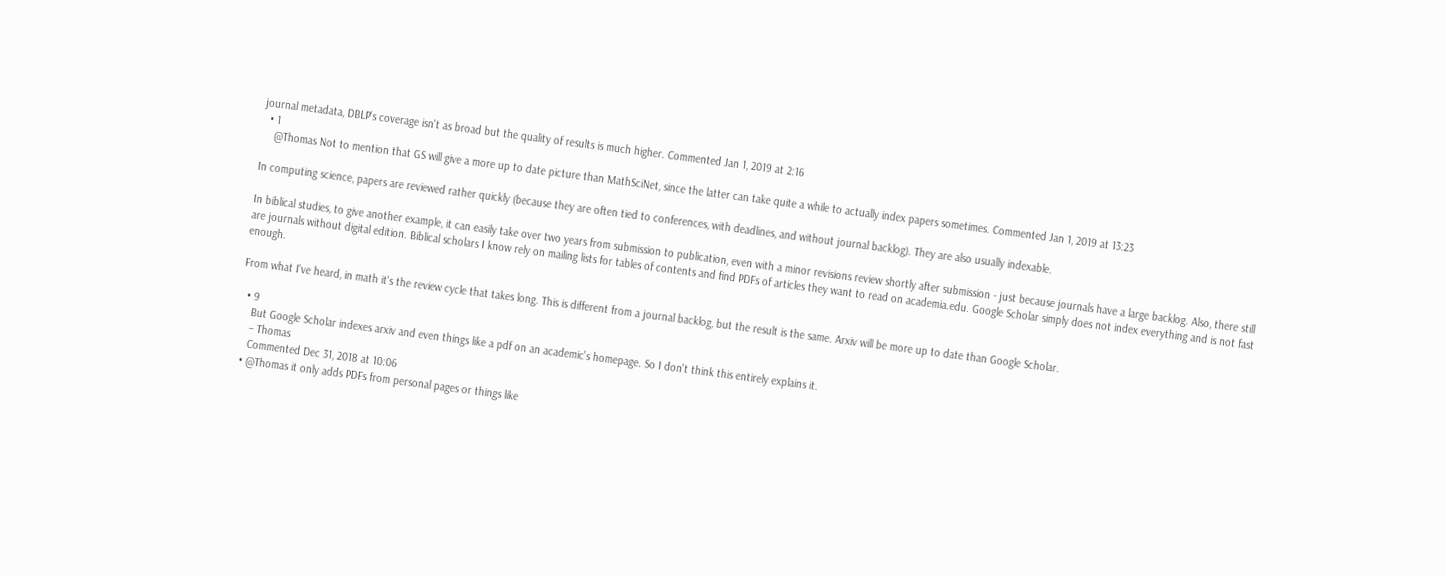journal metadata, DBLP's coverage isn't as broad but the quality of results is much higher. Commented Jan 1, 2019 at 2:16
  • 1
    @Thomas Not to mention that GS will give a more up to date picture than MathSciNet, since the latter can take quite a while to actually index papers sometimes. Commented Jan 1, 2019 at 13:23

In computing science, papers are reviewed rather quickly (because they are often tied to conferences, with deadlines, and without journal backlog). They are also usually indexable.

In biblical studies, to give another example, it can easily take over two years from submission to publication, even with a minor revisions review shortly after submission - just because journals have a large backlog. Also, there still are journals without digital edition. Biblical scholars I know rely on mailing lists for tables of contents and find PDFs of articles they want to read on academia.edu. Google Scholar simply does not index everything and is not fast enough.

From what I've heard, in math it's the review cycle that takes long. This is different from a journal backlog, but the result is the same. Arxiv will be more up to date than Google Scholar.

  • 9
    But Google Scholar indexes arxiv and even things like a pdf on an academic's homepage. So I don't think this entirely explains it.
    – Thomas
    Commented Dec 31, 2018 at 10:06
  • @Thomas it only adds PDFs from personal pages or things like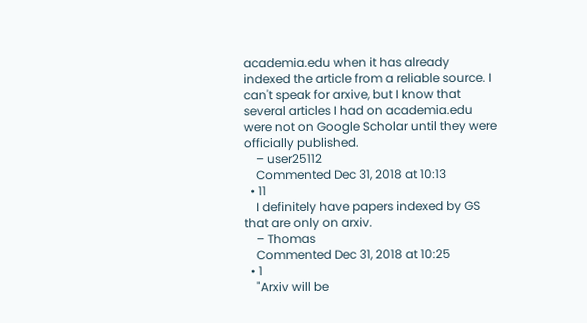academia.edu when it has already indexed the article from a reliable source. I can't speak for arxive, but I know that several articles I had on academia.edu were not on Google Scholar until they were officially published.
    – user25112
    Commented Dec 31, 2018 at 10:13
  • 11
    I definitely have papers indexed by GS that are only on arxiv.
    – Thomas
    Commented Dec 31, 2018 at 10:25
  • 1
    "Arxiv will be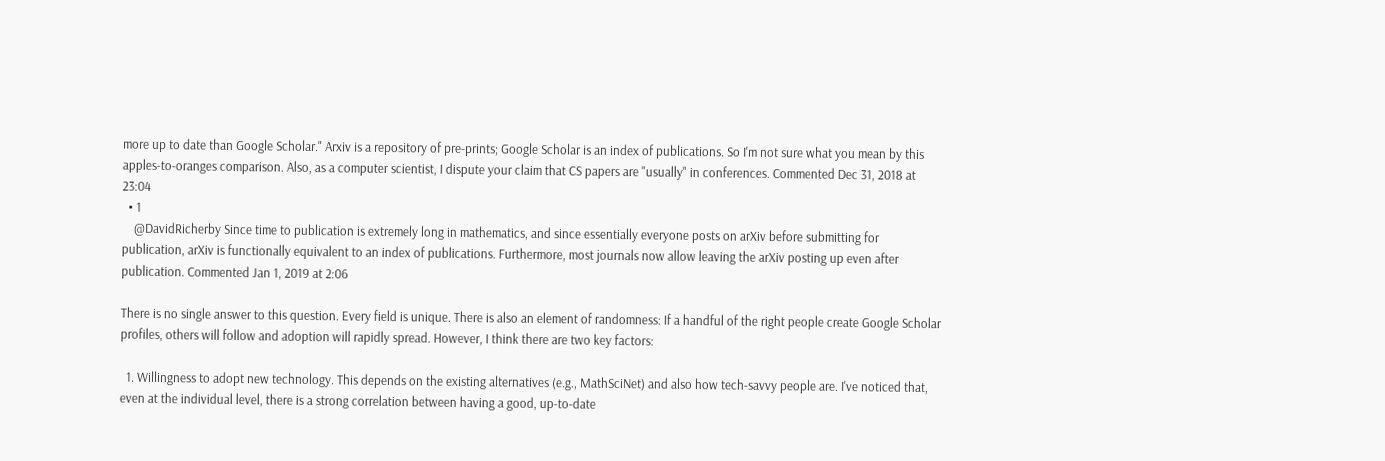more up to date than Google Scholar." Arxiv is a repository of pre-prints; Google Scholar is an index of publications. So I'm not sure what you mean by this apples-to-oranges comparison. Also, as a computer scientist, I dispute your claim that CS papers are "usually" in conferences. Commented Dec 31, 2018 at 23:04
  • 1
    @DavidRicherby Since time to publication is extremely long in mathematics, and since essentially everyone posts on arXiv before submitting for publication, arXiv is functionally equivalent to an index of publications. Furthermore, most journals now allow leaving the arXiv posting up even after publication. Commented Jan 1, 2019 at 2:06

There is no single answer to this question. Every field is unique. There is also an element of randomness: If a handful of the right people create Google Scholar profiles, others will follow and adoption will rapidly spread. However, I think there are two key factors:

  1. Willingness to adopt new technology. This depends on the existing alternatives (e.g., MathSciNet) and also how tech-savvy people are. I've noticed that, even at the individual level, there is a strong correlation between having a good, up-to-date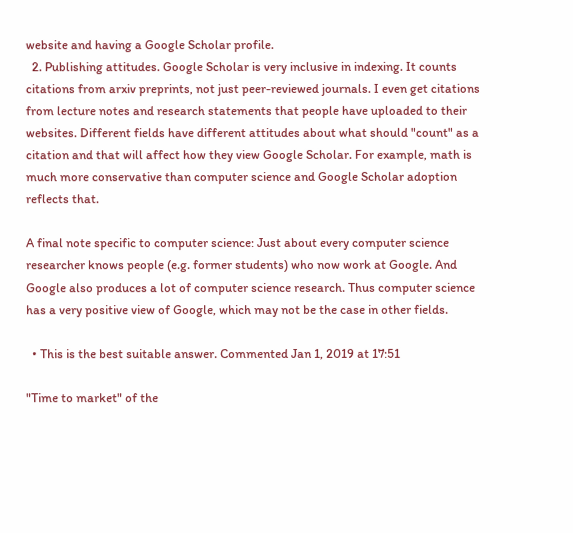website and having a Google Scholar profile.
  2. Publishing attitudes. Google Scholar is very inclusive in indexing. It counts citations from arxiv preprints, not just peer-reviewed journals. I even get citations from lecture notes and research statements that people have uploaded to their websites. Different fields have different attitudes about what should "count" as a citation and that will affect how they view Google Scholar. For example, math is much more conservative than computer science and Google Scholar adoption reflects that.

A final note specific to computer science: Just about every computer science researcher knows people (e.g. former students) who now work at Google. And Google also produces a lot of computer science research. Thus computer science has a very positive view of Google, which may not be the case in other fields.

  • This is the best suitable answer. Commented Jan 1, 2019 at 17:51

"Time to market" of the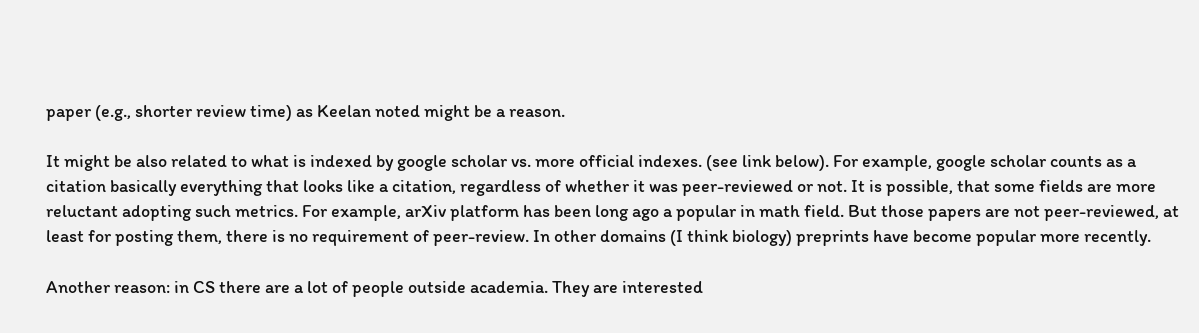paper (e.g., shorter review time) as Keelan noted might be a reason.

It might be also related to what is indexed by google scholar vs. more official indexes. (see link below). For example, google scholar counts as a citation basically everything that looks like a citation, regardless of whether it was peer-reviewed or not. It is possible, that some fields are more reluctant adopting such metrics. For example, arXiv platform has been long ago a popular in math field. But those papers are not peer-reviewed, at least for posting them, there is no requirement of peer-review. In other domains (I think biology) preprints have become popular more recently.

Another reason: in CS there are a lot of people outside academia. They are interested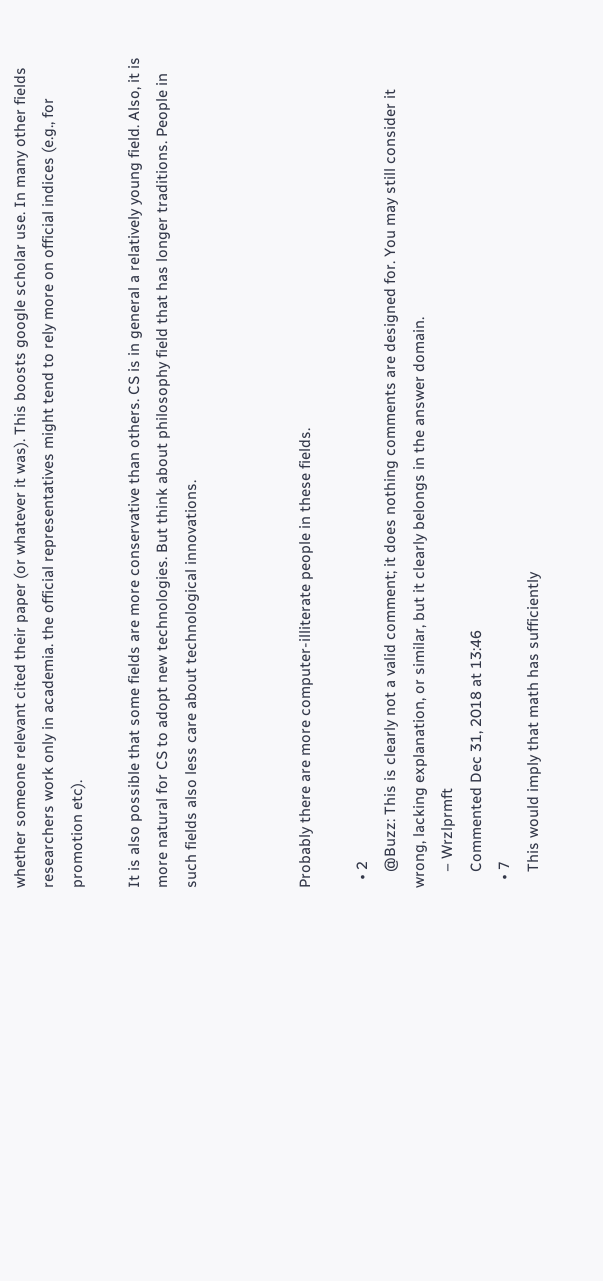whether someone relevant cited their paper (or whatever it was). This boosts google scholar use. In many other fields researchers work only in academia. the official representatives might tend to rely more on official indices (e.g., for promotion etc).

It is also possible that some fields are more conservative than others. CS is in general a relatively young field. Also, it is more natural for CS to adopt new technologies. But think about philosophy field that has longer traditions. People in such fields also less care about technological innovations.



Probably there are more computer-illiterate people in these fields.

  • 2
    @Buzz: This is clearly not a valid comment; it does nothing comments are designed for. You may still consider it wrong, lacking explanation, or similar, but it clearly belongs in the answer domain.
    – Wrzlprmft
    Commented Dec 31, 2018 at 13:46
  • 7
    This would imply that math has sufficiently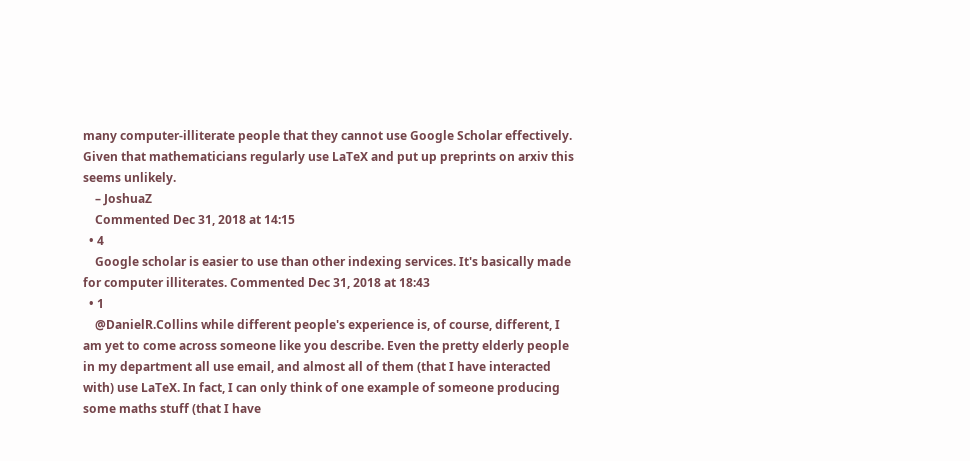many computer-illiterate people that they cannot use Google Scholar effectively. Given that mathematicians regularly use LaTeX and put up preprints on arxiv this seems unlikely.
    – JoshuaZ
    Commented Dec 31, 2018 at 14:15
  • 4
    Google scholar is easier to use than other indexing services. It's basically made for computer illiterates. Commented Dec 31, 2018 at 18:43
  • 1
    @DanielR.Collins while different people's experience is, of course, different, I am yet to come across someone like you describe. Even the pretty elderly people in my department all use email, and almost all of them (that I have interacted with) use LaTeX. In fact, I can only think of one example of someone producing some maths stuff (that I have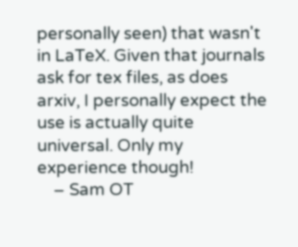personally seen) that wasn't in LaTeX. Given that journals ask for tex files, as does arxiv, I personally expect the use is actually quite universal. Only my experience though!
    – Sam OT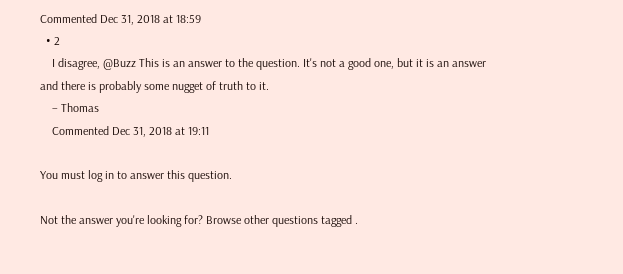Commented Dec 31, 2018 at 18:59
  • 2
    I disagree, @Buzz This is an answer to the question. It's not a good one, but it is an answer and there is probably some nugget of truth to it.
    – Thomas
    Commented Dec 31, 2018 at 19:11

You must log in to answer this question.

Not the answer you're looking for? Browse other questions tagged .